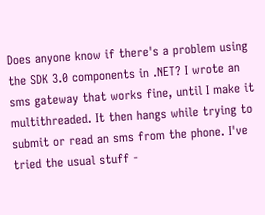Does anyone know if there's a problem using the SDK 3.0 components in .NET? I wrote an sms gateway that works fine, until I make it multithreaded. It then hangs while trying to submit or read an sms from the phone. I've tried the usual stuff -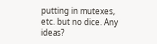putting in mutexes, etc. but no dice. Any ideas?